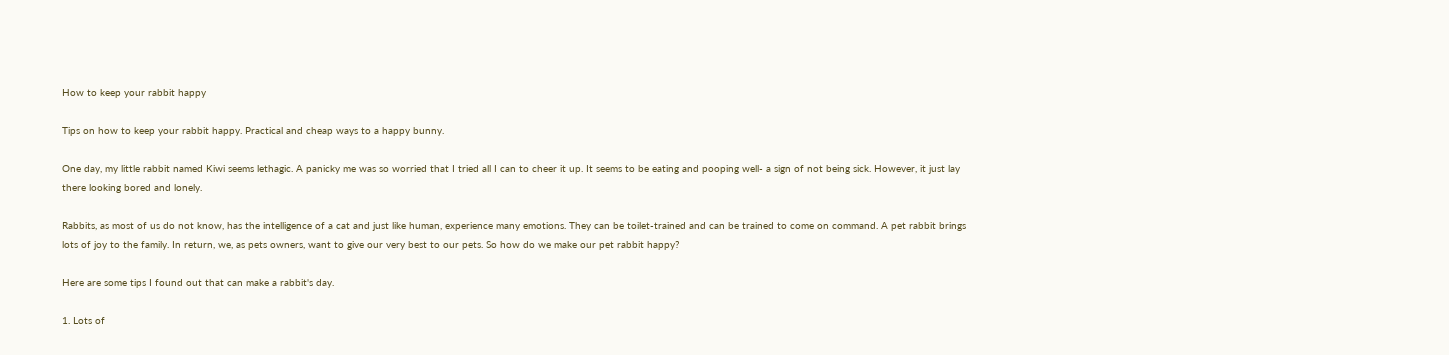How to keep your rabbit happy

Tips on how to keep your rabbit happy. Practical and cheap ways to a happy bunny.

One day, my little rabbit named Kiwi seems lethagic. A panicky me was so worried that I tried all I can to cheer it up. It seems to be eating and pooping well- a sign of not being sick. However, it just lay there looking bored and lonely.

Rabbits, as most of us do not know, has the intelligence of a cat and just like human, experience many emotions. They can be toilet-trained and can be trained to come on command. A pet rabbit brings lots of joy to the family. In return, we, as pets owners, want to give our very best to our pets. So how do we make our pet rabbit happy?

Here are some tips I found out that can make a rabbit's day.

1. Lots of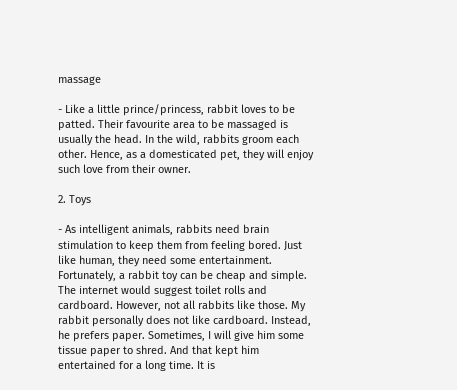massage

- Like a little prince/princess, rabbit loves to be patted. Their favourite area to be massaged is usually the head. In the wild, rabbits groom each other. Hence, as a domesticated pet, they will enjoy such love from their owner.

2. Toys

- As intelligent animals, rabbits need brain stimulation to keep them from feeling bored. Just like human, they need some entertainment. Fortunately, a rabbit toy can be cheap and simple. The internet would suggest toilet rolls and cardboard. However, not all rabbits like those. My rabbit personally does not like cardboard. Instead, he prefers paper. Sometimes, I will give him some tissue paper to shred. And that kept him entertained for a long time. It is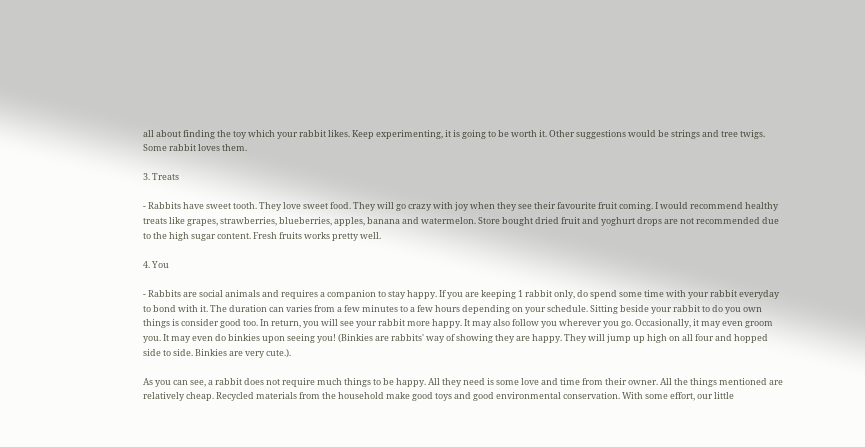all about finding the toy which your rabbit likes. Keep experimenting, it is going to be worth it. Other suggestions would be strings and tree twigs. Some rabbit loves them.

3. Treats

- Rabbits have sweet tooth. They love sweet food. They will go crazy with joy when they see their favourite fruit coming. I would recommend healthy treats like grapes, strawberries, blueberries, apples, banana and watermelon. Store bought dried fruit and yoghurt drops are not recommended due to the high sugar content. Fresh fruits works pretty well.

4. You

- Rabbits are social animals and requires a companion to stay happy. If you are keeping 1 rabbit only, do spend some time with your rabbit everyday to bond with it. The duration can varies from a few minutes to a few hours depending on your schedule. Sitting beside your rabbit to do you own things is consider good too. In return, you will see your rabbit more happy. It may also follow you wherever you go. Occasionally, it may even groom you. It may even do binkies upon seeing you! (Binkies are rabbits' way of showing they are happy. They will jump up high on all four and hopped side to side. Binkies are very cute.).

As you can see, a rabbit does not require much things to be happy. All they need is some love and time from their owner. All the things mentioned are relatively cheap. Recycled materials from the household make good toys and good environmental conservation. With some effort, our little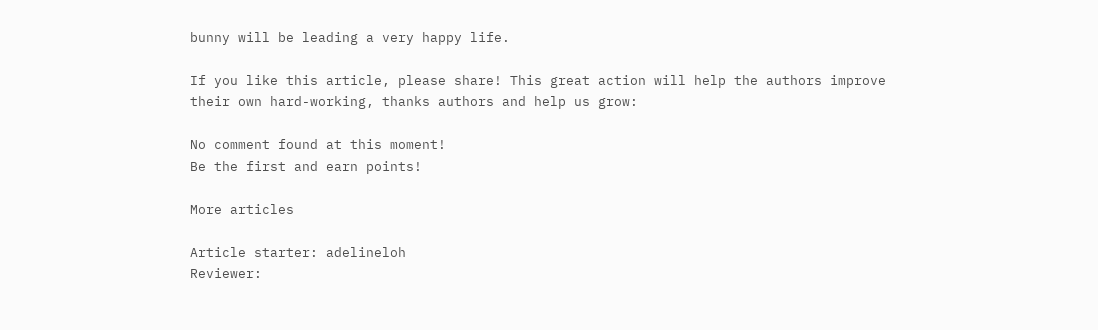bunny will be leading a very happy life.

If you like this article, please share! This great action will help the authors improve their own hard-working, thanks authors and help us grow:

No comment found at this moment!
Be the first and earn points!

More articles

Article starter: adelineloh
Reviewer: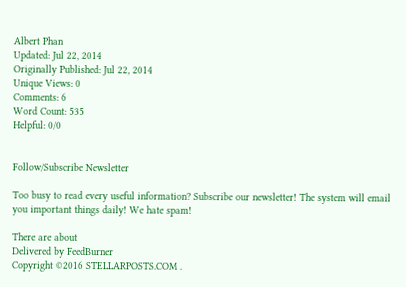Albert Phan
Updated: Jul 22, 2014
Originally Published: Jul 22, 2014
Unique Views: 0
Comments: 6
Word Count: 535
Helpful: 0/0


Follow/Subscribe Newsletter

Too busy to read every useful information? Subscribe our newsletter! The system will email you important things daily! We hate spam!

There are about
Delivered by FeedBurner
Copyright ©2016 STELLARPOSTS.COM .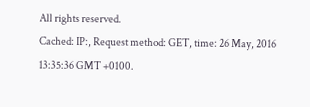All rights reserved.
Cached: IP:, Request method: GET, time: 26 May, 2016 13:35:36 GMT +0100.